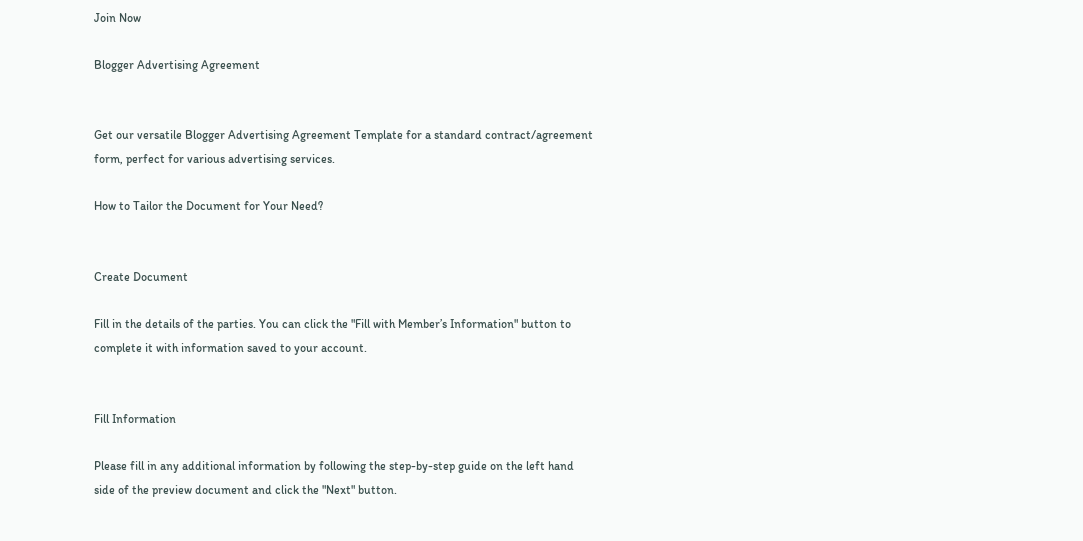Join Now

Blogger Advertising Agreement


Get our versatile Blogger Advertising Agreement Template for a standard contract/agreement form, perfect for various advertising services.

How to Tailor the Document for Your Need?


Create Document

Fill in the details of the parties. You can click the "Fill with Member’s Information" button to complete it with information saved to your account.


Fill Information

Please fill in any additional information by following the step-by-step guide on the left hand side of the preview document and click the "Next" button.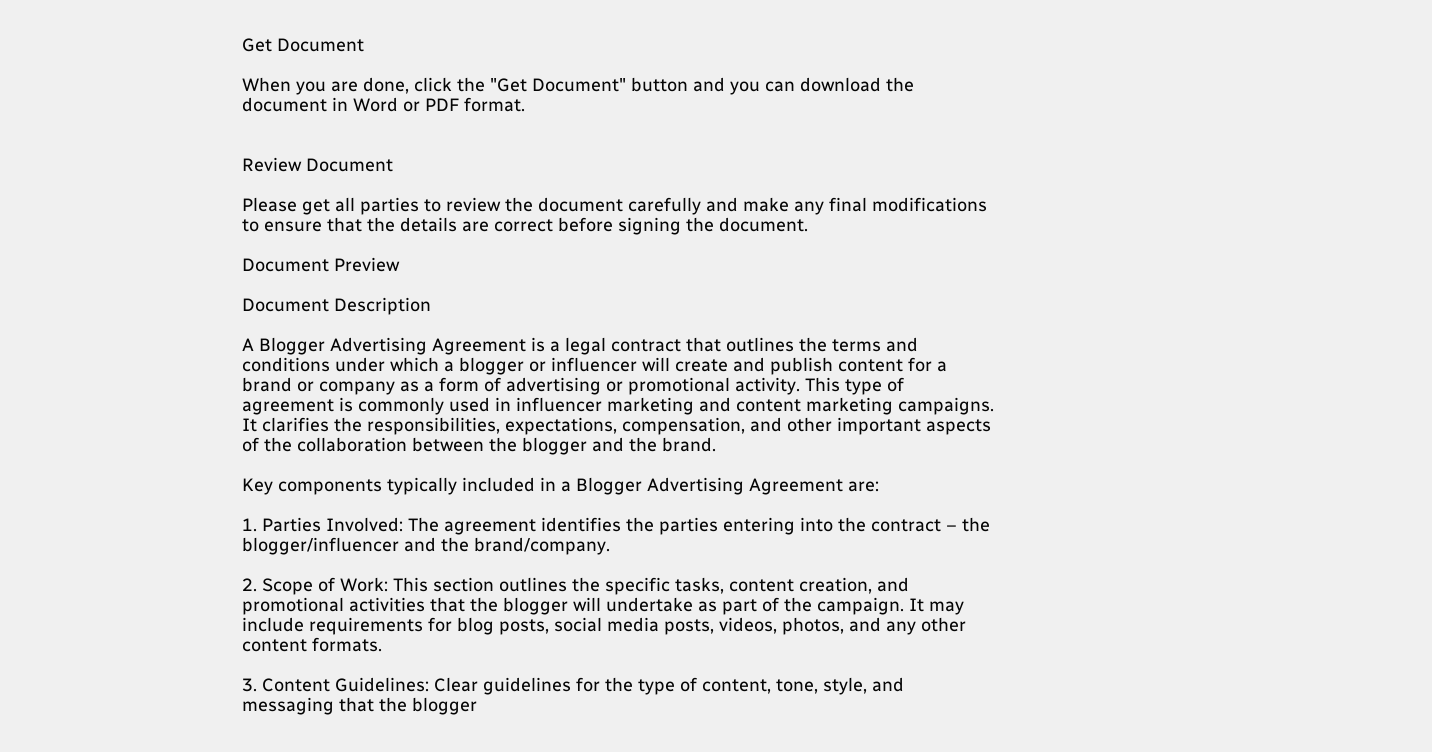Get Document

When you are done, click the "Get Document" button and you can download the document in Word or PDF format.


Review Document

Please get all parties to review the document carefully and make any final modifications to ensure that the details are correct before signing the document.

Document Preview

Document Description

A Blogger Advertising Agreement is a legal contract that outlines the terms and conditions under which a blogger or influencer will create and publish content for a brand or company as a form of advertising or promotional activity. This type of agreement is commonly used in influencer marketing and content marketing campaigns. It clarifies the responsibilities, expectations, compensation, and other important aspects of the collaboration between the blogger and the brand.

Key components typically included in a Blogger Advertising Agreement are:

1. Parties Involved: The agreement identifies the parties entering into the contract – the blogger/influencer and the brand/company.

2. Scope of Work: This section outlines the specific tasks, content creation, and promotional activities that the blogger will undertake as part of the campaign. It may include requirements for blog posts, social media posts, videos, photos, and any other content formats.

3. Content Guidelines: Clear guidelines for the type of content, tone, style, and messaging that the blogger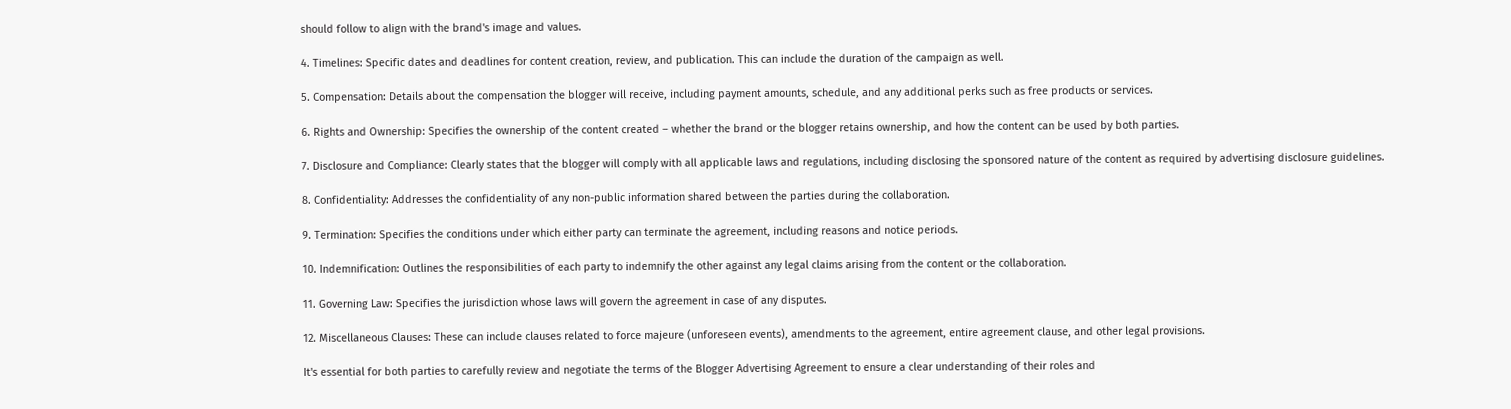should follow to align with the brand's image and values.

4. Timelines: Specific dates and deadlines for content creation, review, and publication. This can include the duration of the campaign as well.

5. Compensation: Details about the compensation the blogger will receive, including payment amounts, schedule, and any additional perks such as free products or services.

6. Rights and Ownership: Specifies the ownership of the content created – whether the brand or the blogger retains ownership, and how the content can be used by both parties.

7. Disclosure and Compliance: Clearly states that the blogger will comply with all applicable laws and regulations, including disclosing the sponsored nature of the content as required by advertising disclosure guidelines.

8. Confidentiality: Addresses the confidentiality of any non-public information shared between the parties during the collaboration.

9. Termination: Specifies the conditions under which either party can terminate the agreement, including reasons and notice periods.

10. Indemnification: Outlines the responsibilities of each party to indemnify the other against any legal claims arising from the content or the collaboration.

11. Governing Law: Specifies the jurisdiction whose laws will govern the agreement in case of any disputes.

12. Miscellaneous Clauses: These can include clauses related to force majeure (unforeseen events), amendments to the agreement, entire agreement clause, and other legal provisions.

It's essential for both parties to carefully review and negotiate the terms of the Blogger Advertising Agreement to ensure a clear understanding of their roles and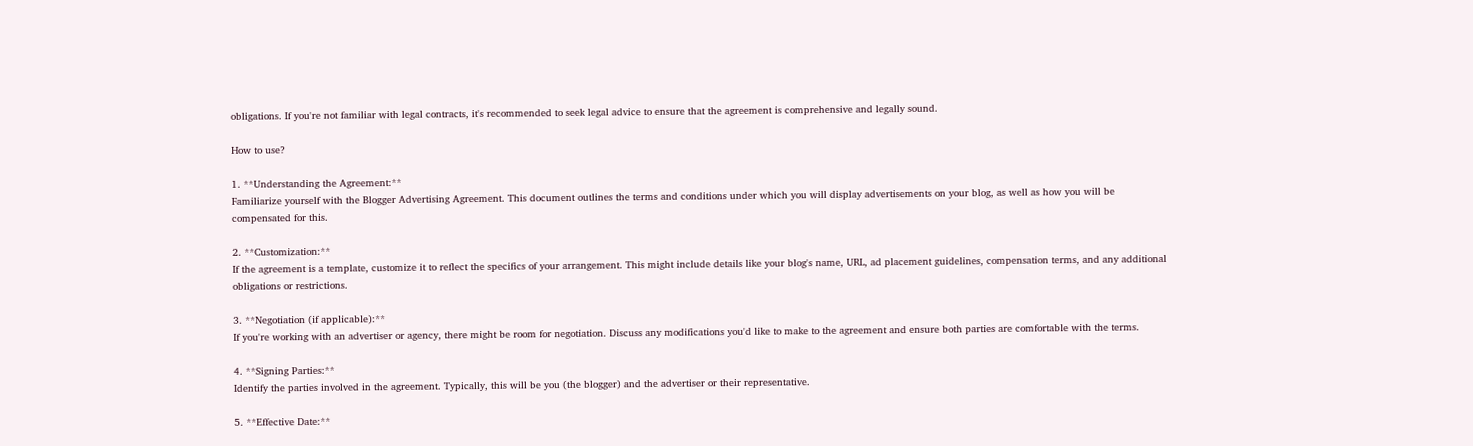obligations. If you're not familiar with legal contracts, it's recommended to seek legal advice to ensure that the agreement is comprehensive and legally sound.

How to use?

1. **Understanding the Agreement:**
Familiarize yourself with the Blogger Advertising Agreement. This document outlines the terms and conditions under which you will display advertisements on your blog, as well as how you will be compensated for this.

2. **Customization:**
If the agreement is a template, customize it to reflect the specifics of your arrangement. This might include details like your blog's name, URL, ad placement guidelines, compensation terms, and any additional obligations or restrictions.

3. **Negotiation (if applicable):**
If you're working with an advertiser or agency, there might be room for negotiation. Discuss any modifications you'd like to make to the agreement and ensure both parties are comfortable with the terms.

4. **Signing Parties:**
Identify the parties involved in the agreement. Typically, this will be you (the blogger) and the advertiser or their representative.

5. **Effective Date:**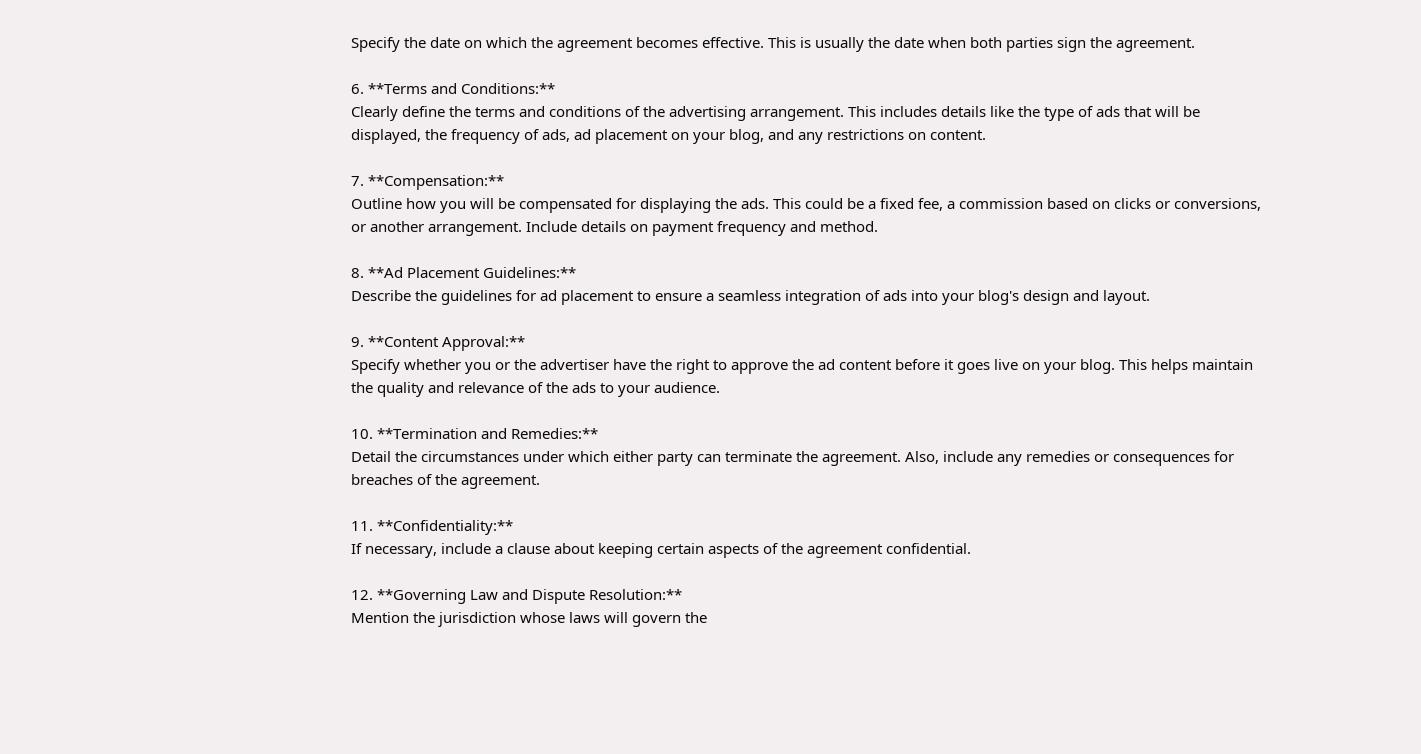Specify the date on which the agreement becomes effective. This is usually the date when both parties sign the agreement.

6. **Terms and Conditions:**
Clearly define the terms and conditions of the advertising arrangement. This includes details like the type of ads that will be displayed, the frequency of ads, ad placement on your blog, and any restrictions on content.

7. **Compensation:**
Outline how you will be compensated for displaying the ads. This could be a fixed fee, a commission based on clicks or conversions, or another arrangement. Include details on payment frequency and method.

8. **Ad Placement Guidelines:**
Describe the guidelines for ad placement to ensure a seamless integration of ads into your blog's design and layout.

9. **Content Approval:**
Specify whether you or the advertiser have the right to approve the ad content before it goes live on your blog. This helps maintain the quality and relevance of the ads to your audience.

10. **Termination and Remedies:**
Detail the circumstances under which either party can terminate the agreement. Also, include any remedies or consequences for breaches of the agreement.

11. **Confidentiality:**
If necessary, include a clause about keeping certain aspects of the agreement confidential.

12. **Governing Law and Dispute Resolution:**
Mention the jurisdiction whose laws will govern the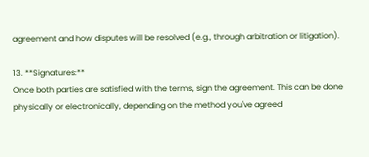agreement and how disputes will be resolved (e.g., through arbitration or litigation).

13. **Signatures:**
Once both parties are satisfied with the terms, sign the agreement. This can be done physically or electronically, depending on the method you've agreed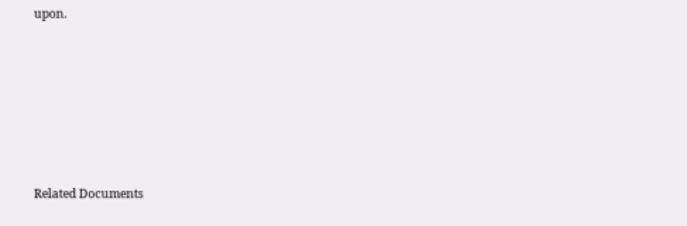upon.






Related Documents